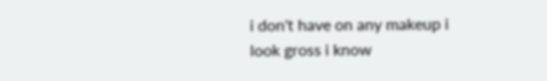i don't have on any makeup i look gross i know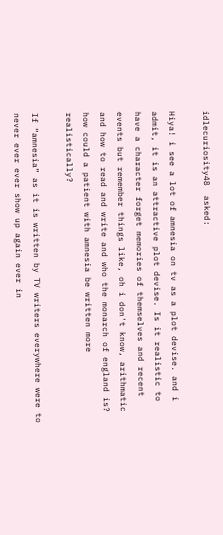idlecuriosity48  asked:

Hiya! i see a lot of amnesia on tv as a plot devise. and i admit, it is an attractive plot devise. Is it realistic to have a character forget memories of themselves and recent events but remember things like, oh i don't know, arithmatic and how to read and write and who the monarch of england is? how could a patient with amnesia be written more realistically?

If “amnesia” as it is written by TV writers everywhere were to never ever ever show up again ever in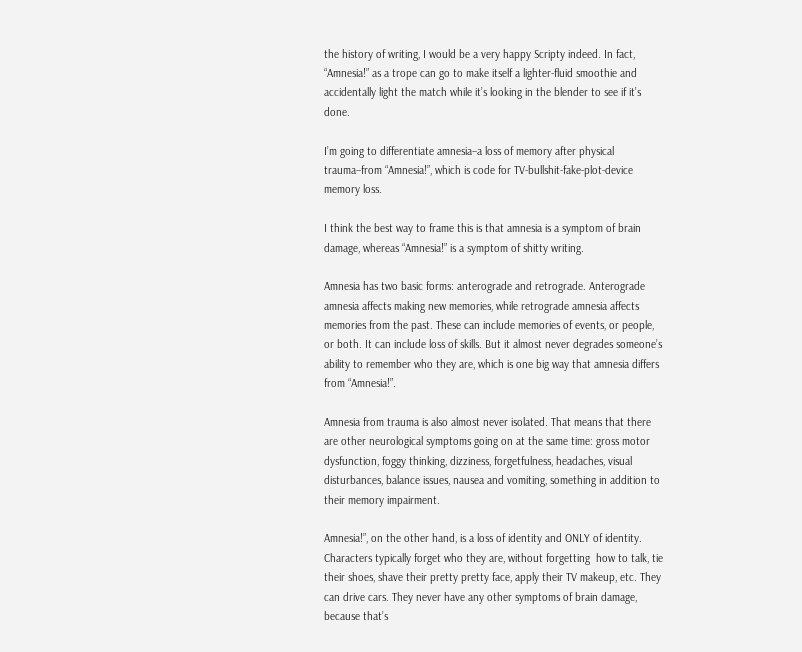the history of writing, I would be a very happy Scripty indeed. In fact, “Amnesia!” as a trope can go to make itself a lighter-fluid smoothie and accidentally light the match while it’s looking in the blender to see if it’s done.

I’m going to differentiate amnesia–a loss of memory after physical trauma–from “Amnesia!”, which is code for TV-bullshit-fake-plot-device memory loss.

I think the best way to frame this is that amnesia is a symptom of brain damage, whereas “Amnesia!” is a symptom of shitty writing.

Amnesia has two basic forms: anterograde and retrograde. Anterograde amnesia affects making new memories, while retrograde amnesia affects memories from the past. These can include memories of events, or people, or both. It can include loss of skills. But it almost never degrades someone’s ability to remember who they are, which is one big way that amnesia differs from “Amnesia!”.

Amnesia from trauma is also almost never isolated. That means that there are other neurological symptoms going on at the same time: gross motor dysfunction, foggy thinking, dizziness, forgetfulness, headaches, visual disturbances, balance issues, nausea and vomiting, something in addition to their memory impairment.

Amnesia!”, on the other hand, is a loss of identity and ONLY of identity. Characters typically forget who they are, without forgetting  how to talk, tie their shoes, shave their pretty pretty face, apply their TV makeup, etc. They can drive cars. They never have any other symptoms of brain damage, because that’s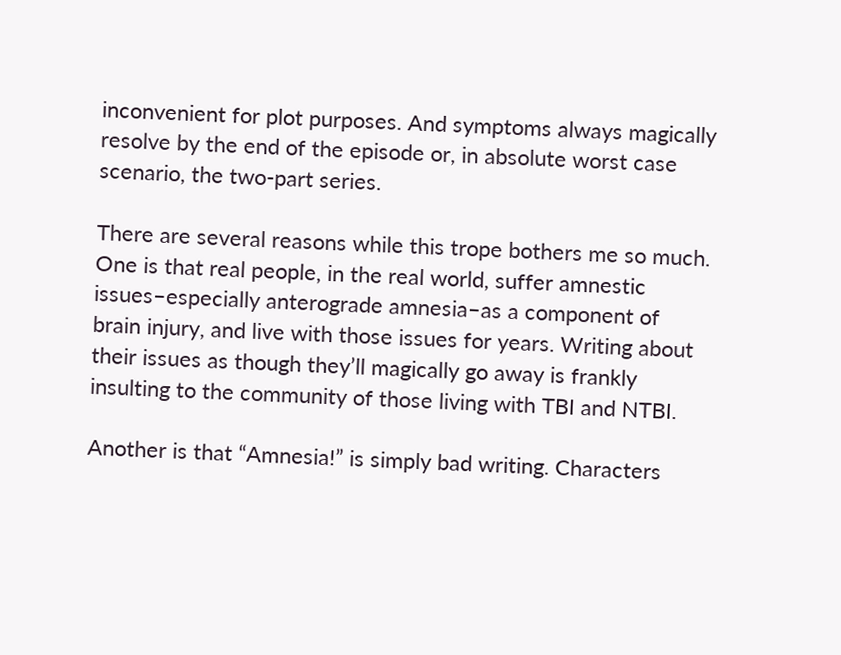inconvenient for plot purposes. And symptoms always magically resolve by the end of the episode or, in absolute worst case scenario, the two-part series.

There are several reasons while this trope bothers me so much. One is that real people, in the real world, suffer amnestic issues–especially anterograde amnesia–as a component of brain injury, and live with those issues for years. Writing about their issues as though they’ll magically go away is frankly insulting to the community of those living with TBI and NTBI.

Another is that “Amnesia!” is simply bad writing. Characters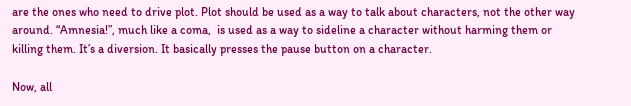are the ones who need to drive plot. Plot should be used as a way to talk about characters, not the other way around. “Amnesia!”, much like a coma,  is used as a way to sideline a character without harming them or killing them. It’s a diversion. It basically presses the pause button on a character.

Now, all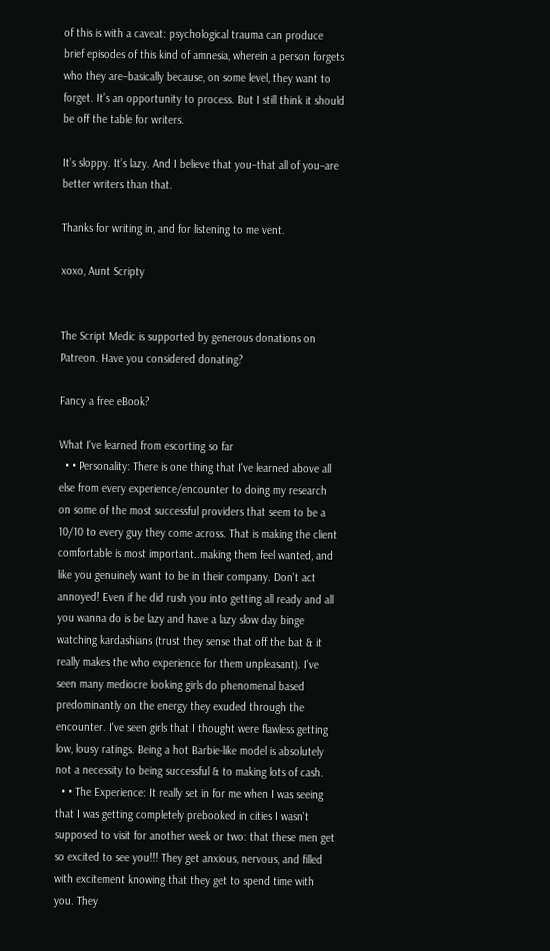of this is with a caveat: psychological trauma can produce brief episodes of this kind of amnesia, wherein a person forgets who they are–basically because, on some level, they want to forget. It’s an opportunity to process. But I still think it should be off the table for writers.

It’s sloppy. It’s lazy. And I believe that you–that all of you–are better writers than that.

Thanks for writing in, and for listening to me vent.

xoxo, Aunt Scripty


The Script Medic is supported by generous donations on Patreon. Have you considered donating?

Fancy a free eBook?

What I've learned from escorting so far
  • • Personality: There is one thing that I've learned above all else from every experience/encounter to doing my research on some of the most successful providers that seem to be a 10/10 to every guy they come across. That is making the client comfortable is most important..making them feel wanted, and like you genuinely want to be in their company. Don't act annoyed! Even if he did rush you into getting all ready and all you wanna do is be lazy and have a lazy slow day binge watching kardashians (trust they sense that off the bat & it really makes the who experience for them unpleasant). I've seen many mediocre looking girls do phenomenal based predominantly on the energy they exuded through the encounter. I've seen girls that I thought were flawless getting low, lousy ratings. Being a hot Barbie-like model is absolutely not a necessity to being successful & to making lots of cash.
  • • The Experience: It really set in for me when I was seeing that I was getting completely prebooked in cities I wasn't supposed to visit for another week or two: that these men get so excited to see you!!! They get anxious, nervous, and filled with excitement knowing that they get to spend time with you. They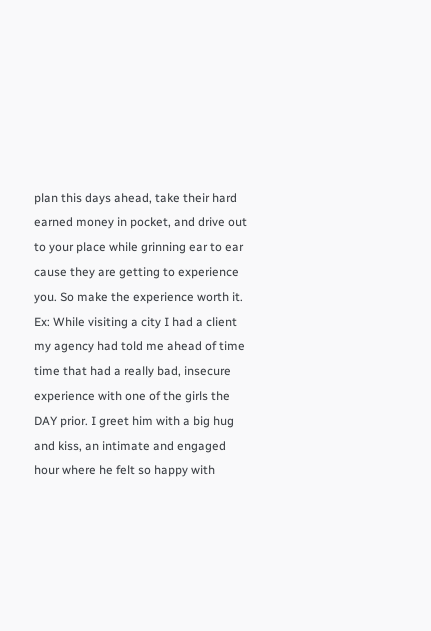plan this days ahead, take their hard earned money in pocket, and drive out to your place while grinning ear to ear cause they are getting to experience you. So make the experience worth it. Ex: While visiting a city I had a client my agency had told me ahead of time time that had a really bad, insecure experience with one of the girls the DAY prior. I greet him with a big hug and kiss, an intimate and engaged hour where he felt so happy with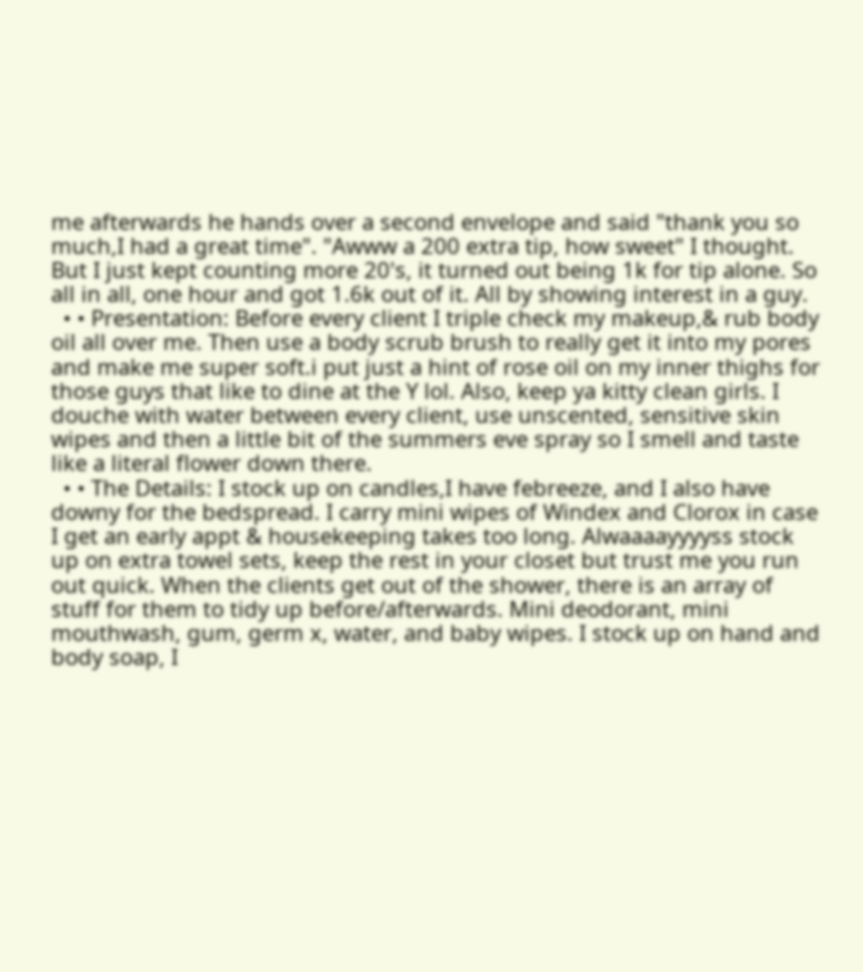me afterwards he hands over a second envelope and said "thank you so much,I had a great time". "Awww a 200 extra tip, how sweet" I thought. But I just kept counting more 20's, it turned out being 1k for tip alone. So all in all, one hour and got 1.6k out of it. All by showing interest in a guy.
  • • Presentation: Before every client I triple check my makeup,& rub body oil all over me. Then use a body scrub brush to really get it into my pores and make me super soft.i put just a hint of rose oil on my inner thighs for those guys that like to dine at the Y lol. Also, keep ya kitty clean girls. I douche with water between every client, use unscented, sensitive skin wipes and then a little bit of the summers eve spray so I smell and taste like a literal flower down there.
  • • The Details: I stock up on candles,I have febreeze, and I also have downy for the bedspread. I carry mini wipes of Windex and Clorox in case I get an early appt & housekeeping takes too long. Alwaaaayyyyss stock up on extra towel sets, keep the rest in your closet but trust me you run out quick. When the clients get out of the shower, there is an array of stuff for them to tidy up before/afterwards. Mini deodorant, mini mouthwash, gum, germ x, water, and baby wipes. I stock up on hand and body soap, I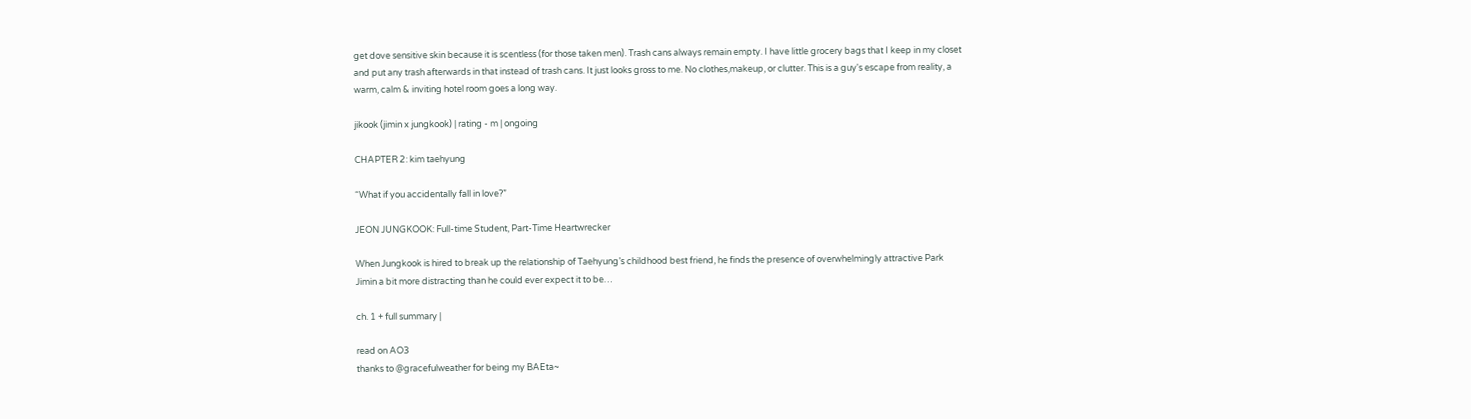get dove sensitive skin because it is scentless (for those taken men). Trash cans always remain empty. I have little grocery bags that I keep in my closet and put any trash afterwards in that instead of trash cans. It just looks gross to me. No clothes,makeup, or clutter. This is a guy's escape from reality, a warm, calm & inviting hotel room goes a long way.

jikook (jimin x jungkook) | rating - m | ongoing

CHAPTER 2: kim taehyung

“What if you accidentally fall in love?”

JEON JUNGKOOK: Full-time Student, Part-Time Heartwrecker

When Jungkook is hired to break up the relationship of Taehyung’s childhood best friend, he finds the presence of overwhelmingly attractive Park Jimin a bit more distracting than he could ever expect it to be…

ch. 1 + full summary |

read on AO3
thanks to @gracefulweather for being my BAEta~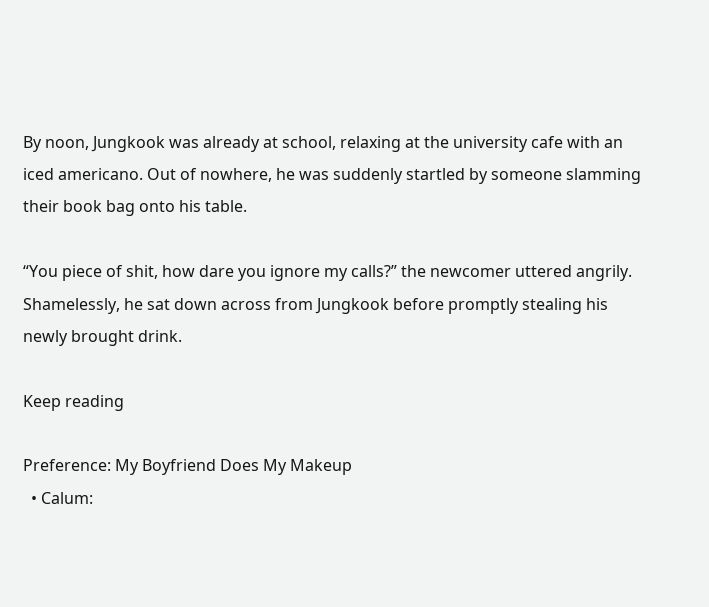By noon, Jungkook was already at school, relaxing at the university cafe with an iced americano. Out of nowhere, he was suddenly startled by someone slamming their book bag onto his table.

“You piece of shit, how dare you ignore my calls?” the newcomer uttered angrily. Shamelessly, he sat down across from Jungkook before promptly stealing his newly brought drink.

Keep reading

Preference: My Boyfriend Does My Makeup
  • Calum: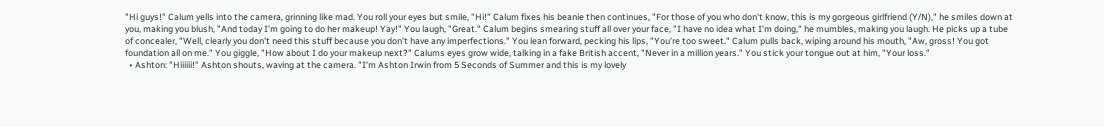"Hi guys!" Calum yells into the camera, grinning like mad. You roll your eyes but smile, "Hi!" Calum fixes his beanie then continues, "For those of you who don't know, this is my gorgeous girlfriend (Y/N)," he smiles down at you, making you blush, "And today I'm going to do her makeup! Yay!" You laugh, "Great." Calum begins smearing stuff all over your face, "I have no idea what I'm doing," he mumbles, making you laugh. He picks up a tube of concealer, "Well, clearly you don't need this stuff because you don't have any imperfections." You lean forward, pecking his lips, "You're too sweet." Calum pulls back, wiping around his mouth, "Aw, gross! You got foundation all on me." You giggle, "How about I do your makeup next?" Calums eyes grow wide, talking in a fake British accent, "Never in a million years." You stick your tongue out at him, "Your loss."
  • Ashton: "Hiiiiii!" Ashton shouts, waving at the camera. "I'm Ashton Irwin from 5 Seconds of Summer and this is my lovely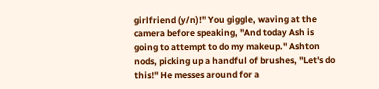girlfriend (y/n)!" You giggle, waving at the camera before speaking, "And today Ash is going to attempt to do my makeup." Ashton nods, picking up a handful of brushes, "Let's do this!" He messes around for a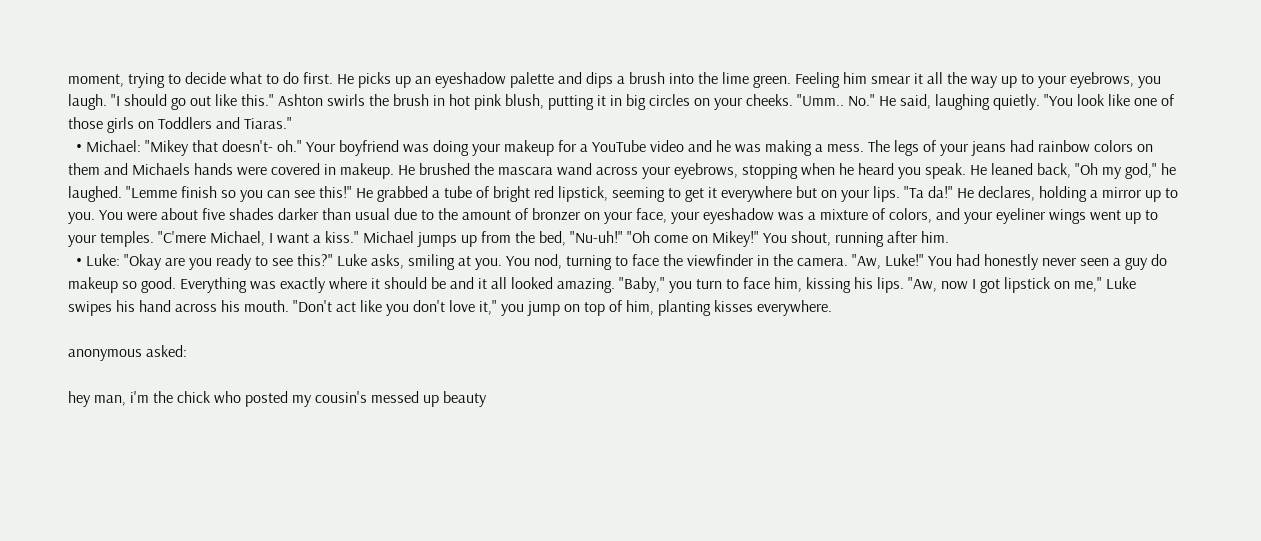moment, trying to decide what to do first. He picks up an eyeshadow palette and dips a brush into the lime green. Feeling him smear it all the way up to your eyebrows, you laugh. "I should go out like this." Ashton swirls the brush in hot pink blush, putting it in big circles on your cheeks. "Umm.. No." He said, laughing quietly. "You look like one of those girls on Toddlers and Tiaras."
  • Michael: "Mikey that doesn't- oh." Your boyfriend was doing your makeup for a YouTube video and he was making a mess. The legs of your jeans had rainbow colors on them and Michaels hands were covered in makeup. He brushed the mascara wand across your eyebrows, stopping when he heard you speak. He leaned back, "Oh my god," he laughed. "Lemme finish so you can see this!" He grabbed a tube of bright red lipstick, seeming to get it everywhere but on your lips. "Ta da!" He declares, holding a mirror up to you. You were about five shades darker than usual due to the amount of bronzer on your face, your eyeshadow was a mixture of colors, and your eyeliner wings went up to your temples. "C'mere Michael, I want a kiss." Michael jumps up from the bed, "Nu-uh!" "Oh come on Mikey!" You shout, running after him.
  • Luke: "Okay are you ready to see this?" Luke asks, smiling at you. You nod, turning to face the viewfinder in the camera. "Aw, Luke!" You had honestly never seen a guy do makeup so good. Everything was exactly where it should be and it all looked amazing. "Baby," you turn to face him, kissing his lips. "Aw, now I got lipstick on me," Luke swipes his hand across his mouth. "Don't act like you don't love it," you jump on top of him, planting kisses everywhere.

anonymous asked:

hey man, i'm the chick who posted my cousin's messed up beauty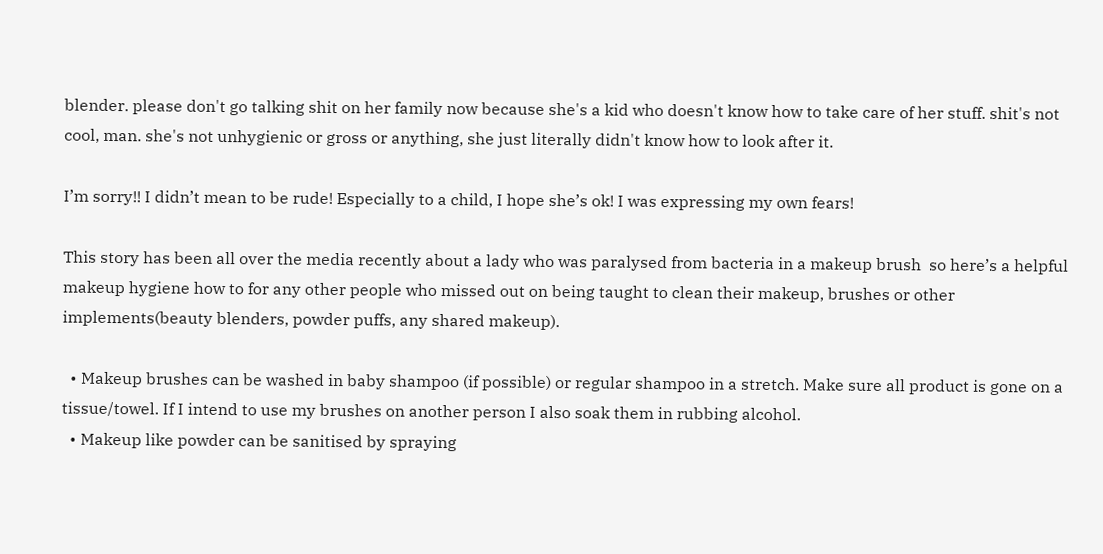blender. please don't go talking shit on her family now because she's a kid who doesn't know how to take care of her stuff. shit's not cool, man. she's not unhygienic or gross or anything, she just literally didn't know how to look after it.

I’m sorry!! I didn’t mean to be rude! Especially to a child, I hope she’s ok! I was expressing my own fears!

This story has been all over the media recently about a lady who was paralysed from bacteria in a makeup brush  so here’s a helpful makeup hygiene how to for any other people who missed out on being taught to clean their makeup, brushes or other implements(beauty blenders, powder puffs, any shared makeup).

  • Makeup brushes can be washed in baby shampoo (if possible) or regular shampoo in a stretch. Make sure all product is gone on a tissue/towel. If I intend to use my brushes on another person I also soak them in rubbing alcohol.
  • Makeup like powder can be sanitised by spraying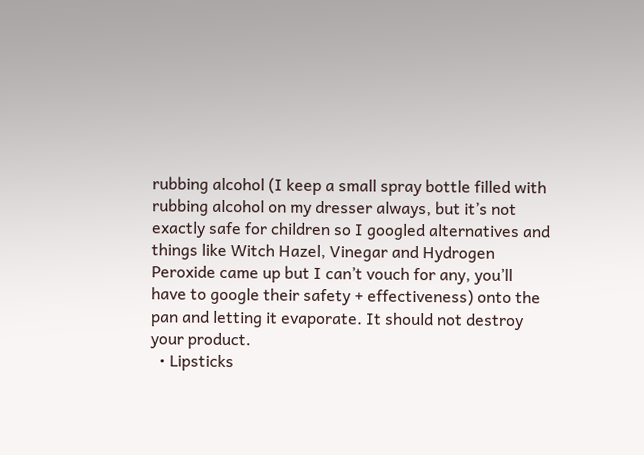rubbing alcohol (I keep a small spray bottle filled with rubbing alcohol on my dresser always, but it’s not exactly safe for children so I googled alternatives and things like Witch Hazel, Vinegar and Hydrogen Peroxide came up but I can’t vouch for any, you’ll have to google their safety + effectiveness) onto the pan and letting it evaporate. It should not destroy your product.
  • Lipsticks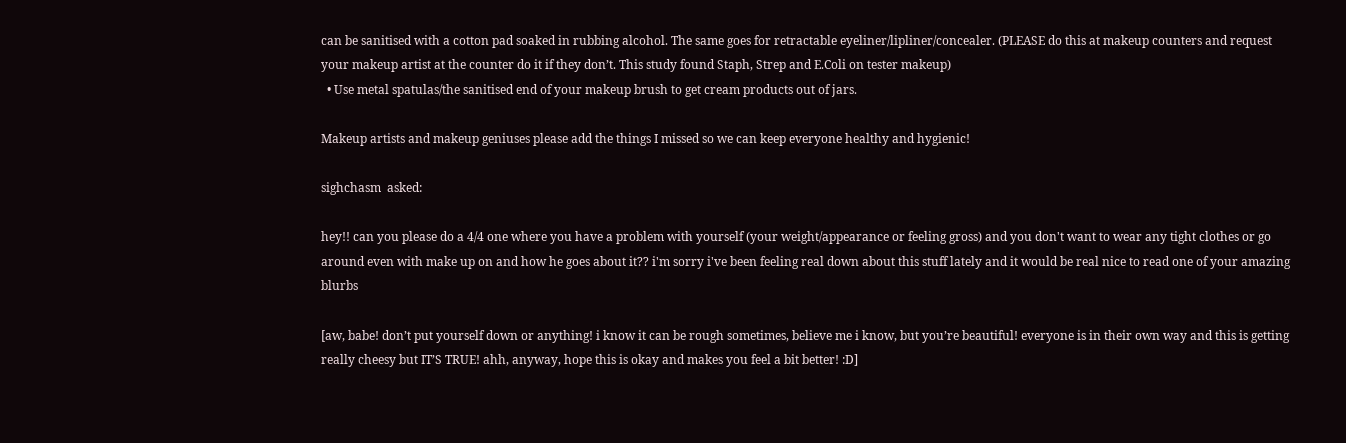can be sanitised with a cotton pad soaked in rubbing alcohol. The same goes for retractable eyeliner/lipliner/concealer. (PLEASE do this at makeup counters and request your makeup artist at the counter do it if they don’t. This study found Staph, Strep and E.Coli on tester makeup)
  • Use metal spatulas/the sanitised end of your makeup brush to get cream products out of jars.

Makeup artists and makeup geniuses please add the things I missed so we can keep everyone healthy and hygienic!

sighchasm  asked:

hey!! can you please do a 4/4 one where you have a problem with yourself (your weight/appearance or feeling gross) and you don't want to wear any tight clothes or go around even with make up on and how he goes about it?? i'm sorry i've been feeling real down about this stuff lately and it would be real nice to read one of your amazing blurbs

[aw, babe! don’t put yourself down or anything! i know it can be rough sometimes, believe me i know, but you’re beautiful! everyone is in their own way and this is getting really cheesy but IT’S TRUE! ahh, anyway, hope this is okay and makes you feel a bit better! :D]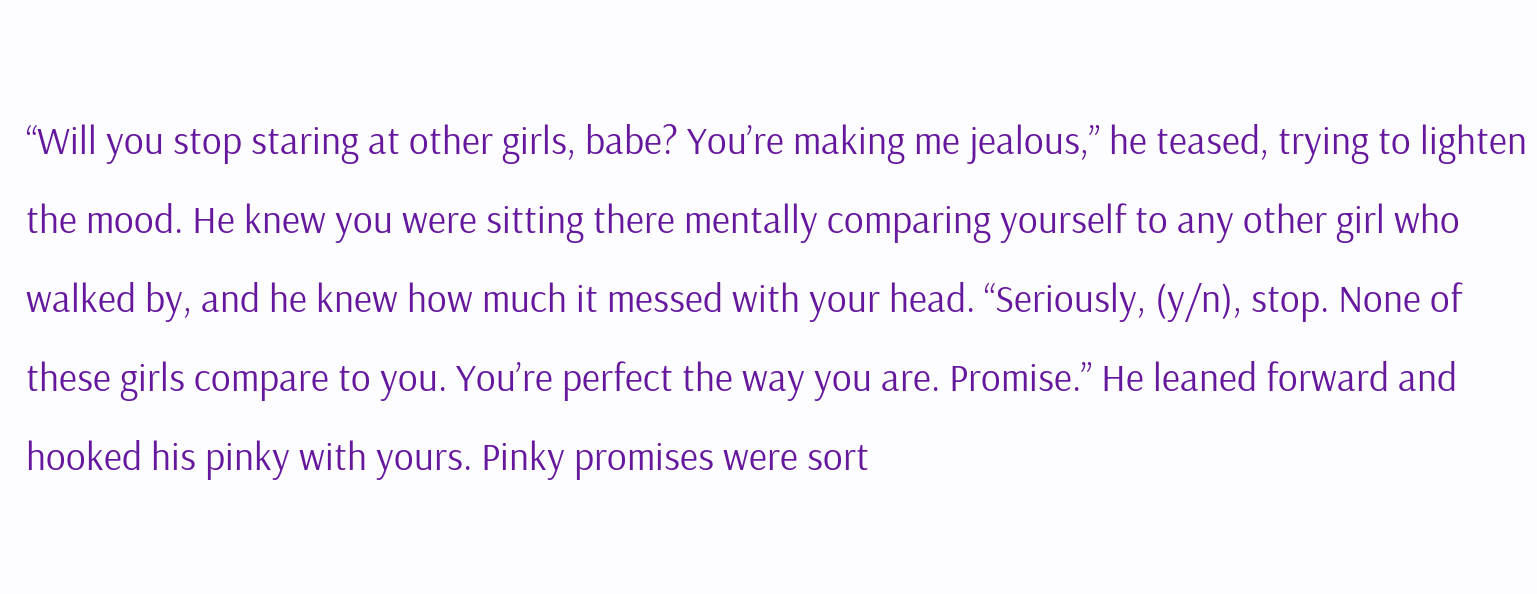“Will you stop staring at other girls, babe? You’re making me jealous,” he teased, trying to lighten the mood. He knew you were sitting there mentally comparing yourself to any other girl who walked by, and he knew how much it messed with your head. “Seriously, (y/n), stop. None of these girls compare to you. You’re perfect the way you are. Promise.” He leaned forward and hooked his pinky with yours. Pinky promises were sort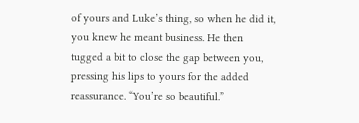of yours and Luke’s thing, so when he did it, you knew he meant business. He then tugged a bit to close the gap between you, pressing his lips to yours for the added reassurance. “You’re so beautiful.”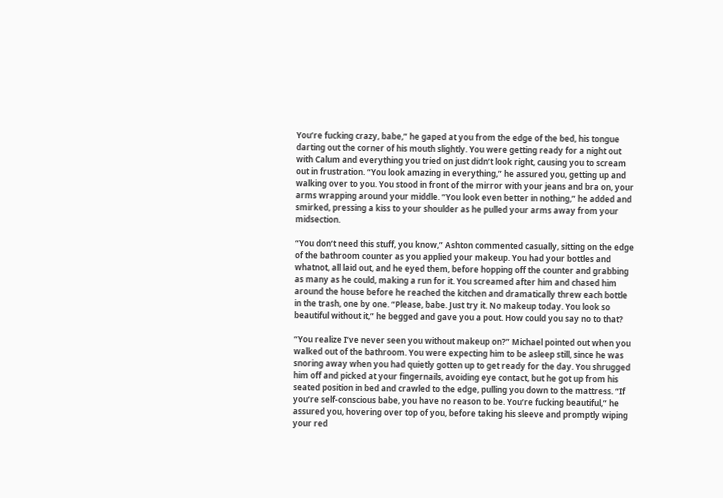You’re fucking crazy, babe,” he gaped at you from the edge of the bed, his tongue darting out the corner of his mouth slightly. You were getting ready for a night out with Calum and everything you tried on just didn’t look right, causing you to scream out in frustration. “You look amazing in everything,” he assured you, getting up and walking over to you. You stood in front of the mirror with your jeans and bra on, your arms wrapping around your middle. “You look even better in nothing,” he added and smirked, pressing a kiss to your shoulder as he pulled your arms away from your midsection.

“You don’t need this stuff, you know,” Ashton commented casually, sitting on the edge of the bathroom counter as you applied your makeup. You had your bottles and whatnot, all laid out, and he eyed them, before hopping off the counter and grabbing as many as he could, making a run for it. You screamed after him and chased him around the house before he reached the kitchen and dramatically threw each bottle in the trash, one by one. “Please, babe. Just try it. No makeup today. You look so beautiful without it,” he begged and gave you a pout. How could you say no to that?

“You realize I’ve never seen you without makeup on?” Michael pointed out when you walked out of the bathroom. You were expecting him to be asleep still, since he was snoring away when you had quietly gotten up to get ready for the day. You shrugged him off and picked at your fingernails, avoiding eye contact, but he got up from his seated position in bed and crawled to the edge, pulling you down to the mattress. “If you’re self-conscious babe, you have no reason to be. You’re fucking beautiful,” he assured you, hovering over top of you, before taking his sleeve and promptly wiping your red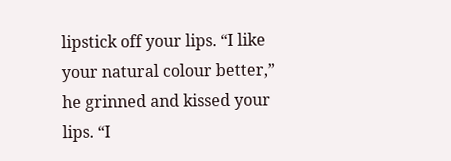lipstick off your lips. “I like your natural colour better,” he grinned and kissed your lips. “I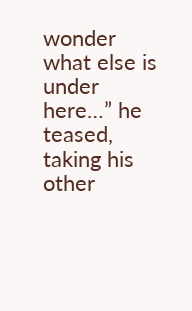wonder what else is under here…” he teased, taking his other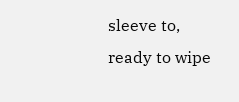sleeve to, ready to wipe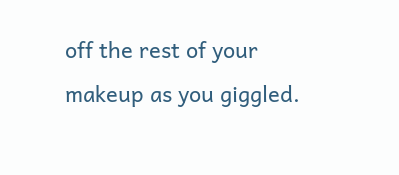off the rest of your makeup as you giggled.